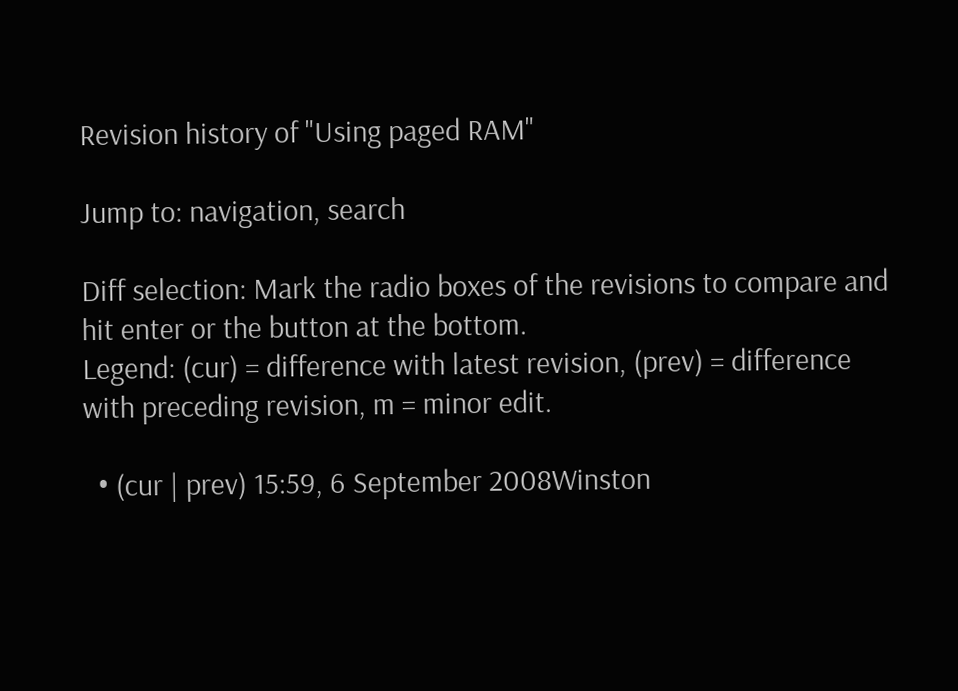Revision history of "Using paged RAM"

Jump to: navigation, search

Diff selection: Mark the radio boxes of the revisions to compare and hit enter or the button at the bottom.
Legend: (cur) = difference with latest revision, (prev) = difference with preceding revision, m = minor edit.

  • (cur | prev) 15:59, 6 September 2008Winston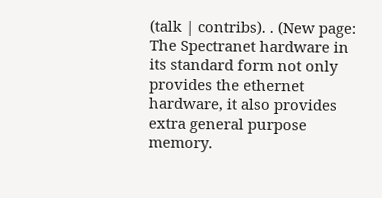(talk | contribs). . (New page: The Spectranet hardware in its standard form not only provides the ethernet hardware, it also provides extra general purpose memory.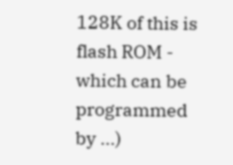128K of this is flash ROM - which can be programmed by ...)